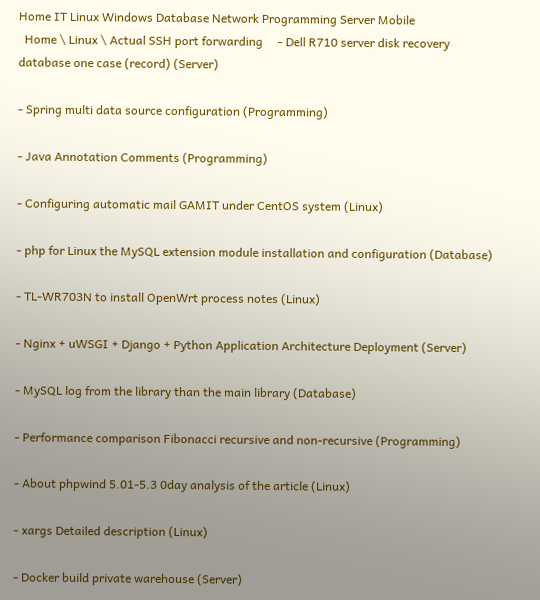Home IT Linux Windows Database Network Programming Server Mobile
  Home \ Linux \ Actual SSH port forwarding     - Dell R710 server disk recovery database one case (record) (Server)

- Spring multi data source configuration (Programming)

- Java Annotation Comments (Programming)

- Configuring automatic mail GAMIT under CentOS system (Linux)

- php for Linux the MySQL extension module installation and configuration (Database)

- TL-WR703N to install OpenWrt process notes (Linux)

- Nginx + uWSGI + Django + Python Application Architecture Deployment (Server)

- MySQL log from the library than the main library (Database)

- Performance comparison Fibonacci recursive and non-recursive (Programming)

- About phpwind 5.01-5.3 0day analysis of the article (Linux)

- xargs Detailed description (Linux)

- Docker build private warehouse (Server)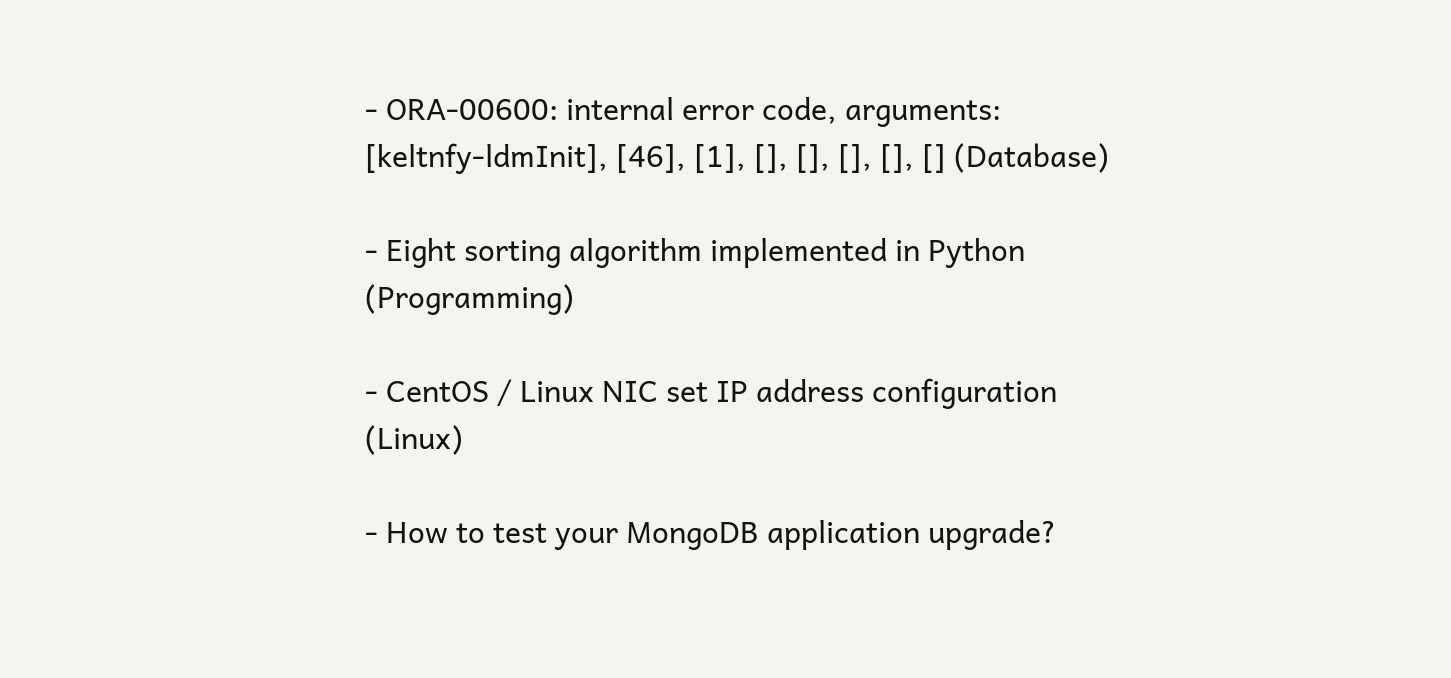- ORA-00600: internal error code, arguments: [keltnfy-ldmInit], [46], [1], [], [], [], [], [] (Database)

- Eight sorting algorithm implemented in Python (Programming)

- CentOS / Linux NIC set IP address configuration (Linux)

- How to test your MongoDB application upgrade?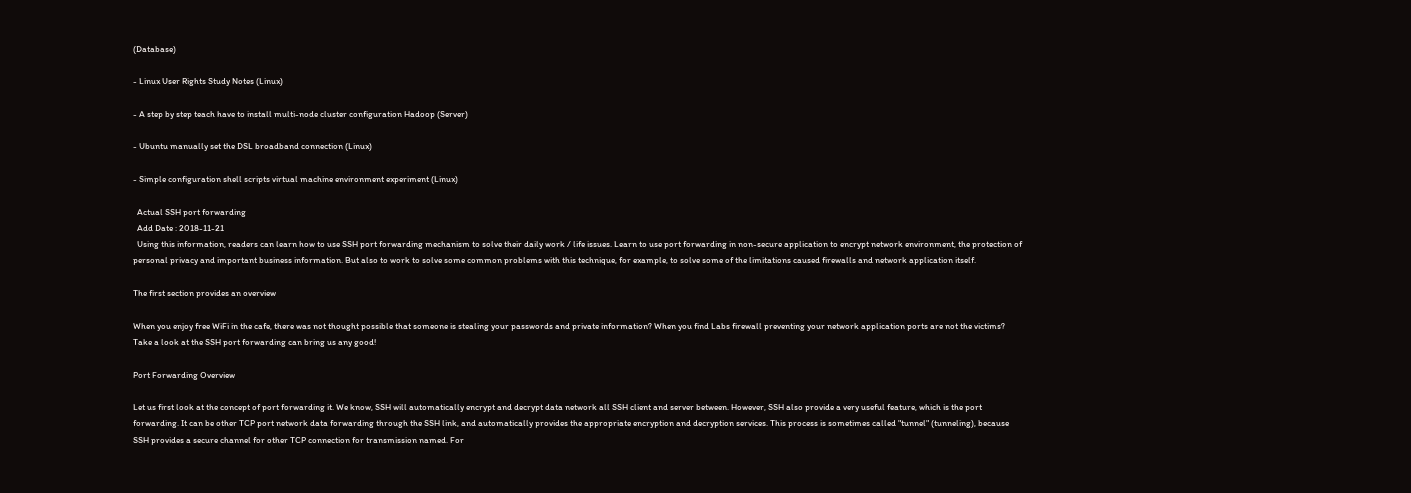(Database)

- Linux User Rights Study Notes (Linux)

- A step by step teach have to install multi-node cluster configuration Hadoop (Server)

- Ubuntu manually set the DSL broadband connection (Linux)

- Simple configuration shell scripts virtual machine environment experiment (Linux)

  Actual SSH port forwarding
  Add Date : 2018-11-21
  Using this information, readers can learn how to use SSH port forwarding mechanism to solve their daily work / life issues. Learn to use port forwarding in non-secure application to encrypt network environment, the protection of personal privacy and important business information. But also to work to solve some common problems with this technique, for example, to solve some of the limitations caused firewalls and network application itself.

The first section provides an overview

When you enjoy free WiFi in the cafe, there was not thought possible that someone is stealing your passwords and private information? When you find Labs firewall preventing your network application ports are not the victims? Take a look at the SSH port forwarding can bring us any good!

Port Forwarding Overview

Let us first look at the concept of port forwarding it. We know, SSH will automatically encrypt and decrypt data network all SSH client and server between. However, SSH also provide a very useful feature, which is the port forwarding. It can be other TCP port network data forwarding through the SSH link, and automatically provides the appropriate encryption and decryption services. This process is sometimes called "tunnel" (tunneling), because SSH provides a secure channel for other TCP connection for transmission named. For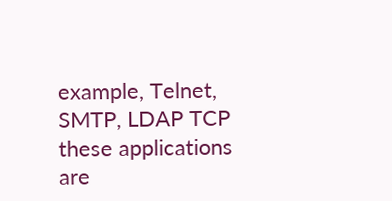example, Telnet, SMTP, LDAP TCP these applications are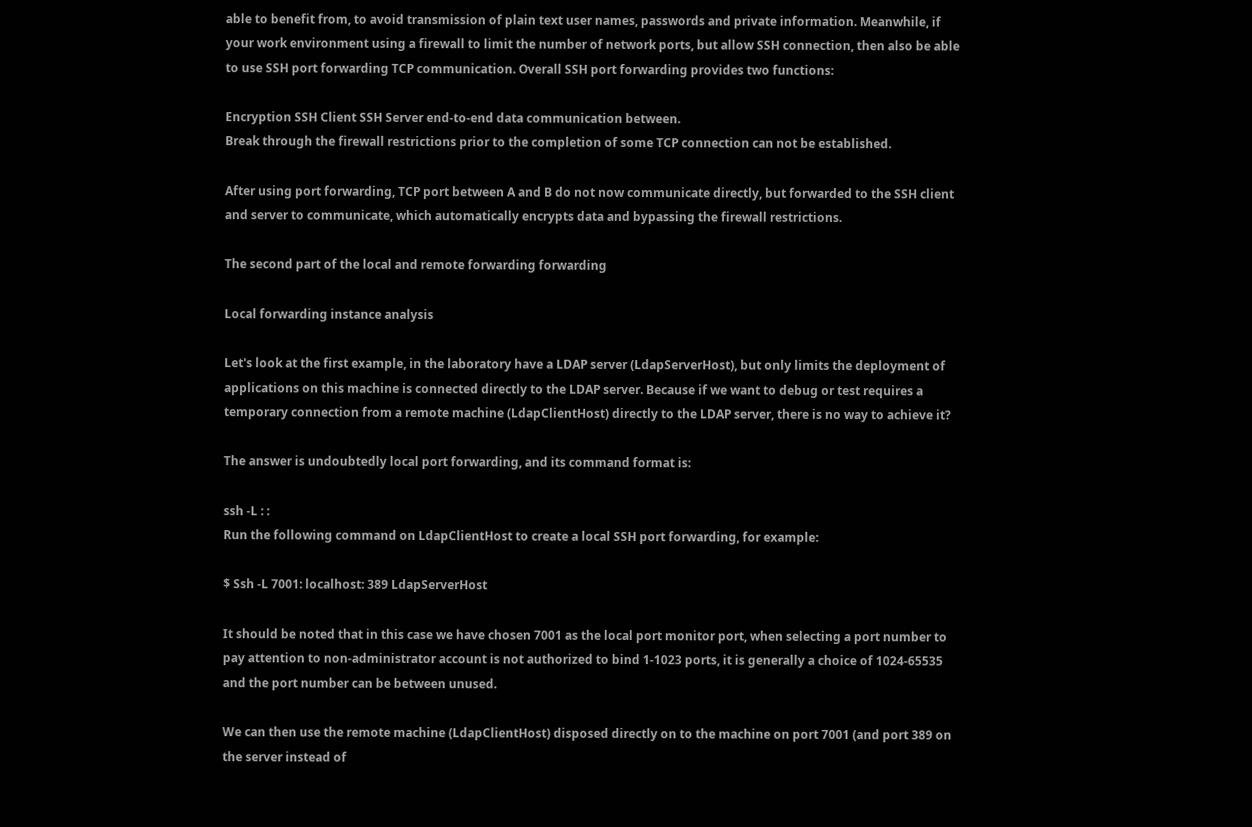able to benefit from, to avoid transmission of plain text user names, passwords and private information. Meanwhile, if your work environment using a firewall to limit the number of network ports, but allow SSH connection, then also be able to use SSH port forwarding TCP communication. Overall SSH port forwarding provides two functions:

Encryption SSH Client SSH Server end-to-end data communication between.
Break through the firewall restrictions prior to the completion of some TCP connection can not be established.

After using port forwarding, TCP port between A and B do not now communicate directly, but forwarded to the SSH client and server to communicate, which automatically encrypts data and bypassing the firewall restrictions.

The second part of the local and remote forwarding forwarding

Local forwarding instance analysis

Let's look at the first example, in the laboratory have a LDAP server (LdapServerHost), but only limits the deployment of applications on this machine is connected directly to the LDAP server. Because if we want to debug or test requires a temporary connection from a remote machine (LdapClientHost) directly to the LDAP server, there is no way to achieve it?

The answer is undoubtedly local port forwarding, and its command format is:

ssh -L : :
Run the following command on LdapClientHost to create a local SSH port forwarding, for example:

$ Ssh -L 7001: localhost: 389 LdapServerHost

It should be noted that in this case we have chosen 7001 as the local port monitor port, when selecting a port number to pay attention to non-administrator account is not authorized to bind 1-1023 ports, it is generally a choice of 1024-65535 and the port number can be between unused.

We can then use the remote machine (LdapClientHost) disposed directly on to the machine on port 7001 (and port 389 on the server instead of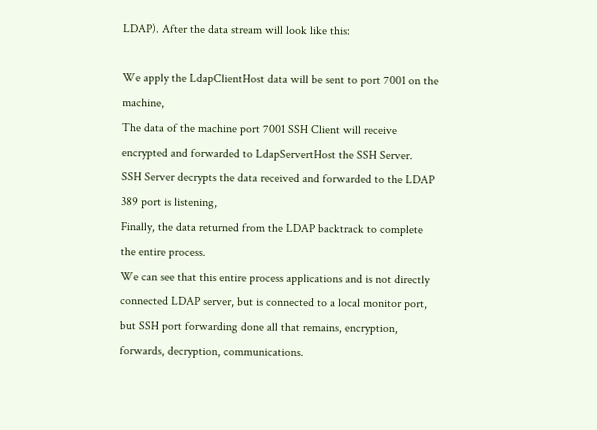LDAP). After the data stream will look like this:

We apply the LdapClientHost data will be sent to port 7001 on the machine,
The data of the machine port 7001 SSH Client will receive encrypted and forwarded to LdapServertHost the SSH Server.
SSH Server decrypts the data received and forwarded to the LDAP 389 port is listening,
Finally, the data returned from the LDAP backtrack to complete the entire process.
We can see that this entire process applications and is not directly connected LDAP server, but is connected to a local monitor port, but SSH port forwarding done all that remains, encryption, forwards, decryption, communications.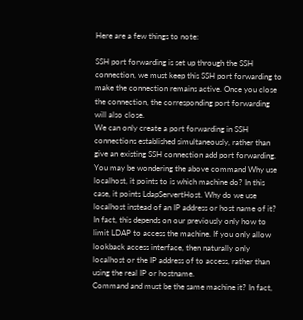Here are a few things to note:

SSH port forwarding is set up through the SSH connection, we must keep this SSH port forwarding to make the connection remains active. Once you close the connection, the corresponding port forwarding will also close.
We can only create a port forwarding in SSH connections established simultaneously, rather than give an existing SSH connection add port forwarding.
You may be wondering the above command Why use localhost, it points to is which machine do? In this case, it points LdapServertHost. Why do we use localhost instead of an IP address or host name of it? In fact, this depends on our previously only how to limit LDAP to access the machine. If you only allow lookback access interface, then naturally only localhost or the IP address of to access, rather than using the real IP or hostname.
Command and must be the same machine it? In fact,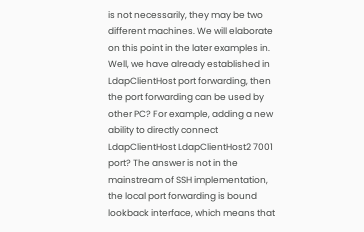is not necessarily, they may be two different machines. We will elaborate on this point in the later examples in.
Well, we have already established in LdapClientHost port forwarding, then the port forwarding can be used by other PC? For example, adding a new ability to directly connect LdapClientHost LdapClientHost2 7001 port? The answer is not in the mainstream of SSH implementation, the local port forwarding is bound lookback interface, which means that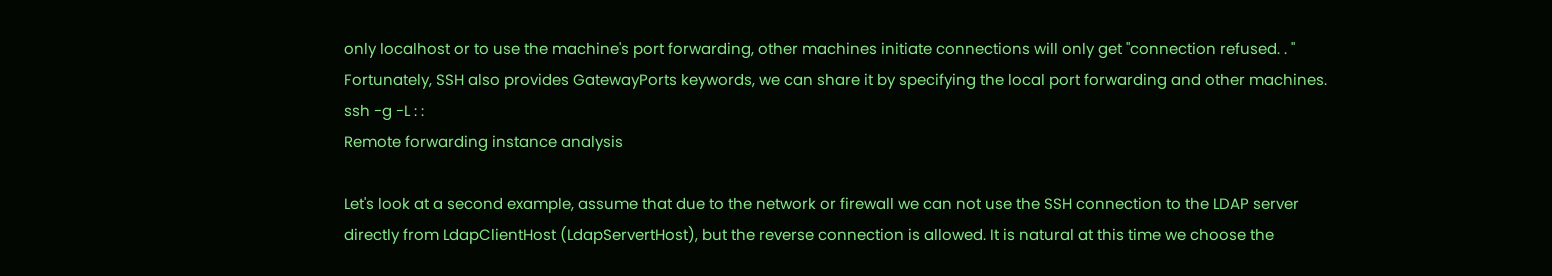only localhost or to use the machine's port forwarding, other machines initiate connections will only get "connection refused. . " Fortunately, SSH also provides GatewayPorts keywords, we can share it by specifying the local port forwarding and other machines.
ssh -g -L : :
Remote forwarding instance analysis

Let's look at a second example, assume that due to the network or firewall we can not use the SSH connection to the LDAP server directly from LdapClientHost (LdapServertHost), but the reverse connection is allowed. It is natural at this time we choose the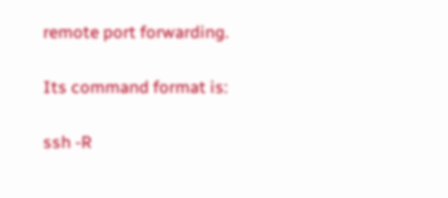remote port forwarding.

Its command format is:

ssh -R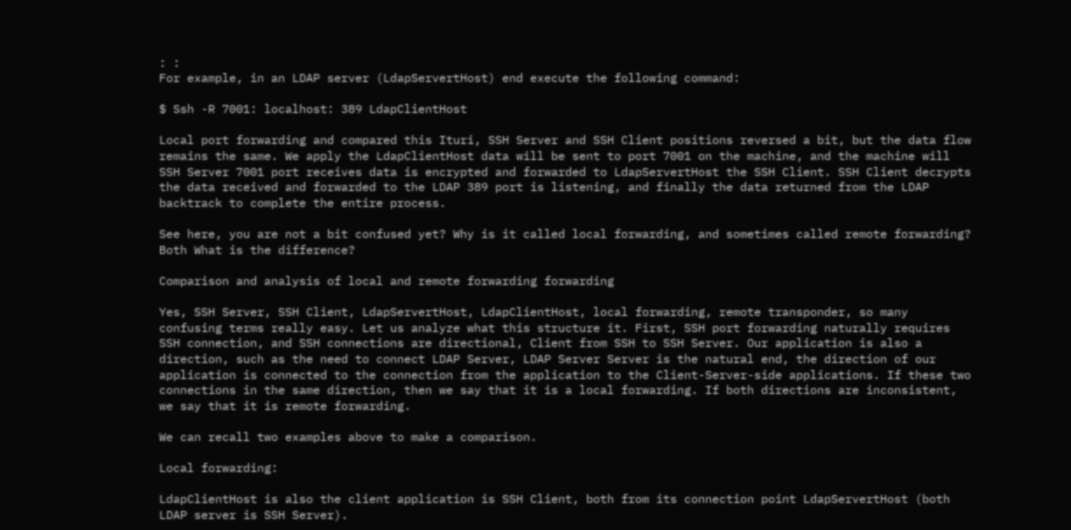: :
For example, in an LDAP server (LdapServertHost) end execute the following command:

$ Ssh -R 7001: localhost: 389 LdapClientHost

Local port forwarding and compared this Ituri, SSH Server and SSH Client positions reversed a bit, but the data flow remains the same. We apply the LdapClientHost data will be sent to port 7001 on the machine, and the machine will SSH Server 7001 port receives data is encrypted and forwarded to LdapServertHost the SSH Client. SSH Client decrypts the data received and forwarded to the LDAP 389 port is listening, and finally the data returned from the LDAP backtrack to complete the entire process.

See here, you are not a bit confused yet? Why is it called local forwarding, and sometimes called remote forwarding? Both What is the difference?

Comparison and analysis of local and remote forwarding forwarding

Yes, SSH Server, SSH Client, LdapServertHost, LdapClientHost, local forwarding, remote transponder, so many confusing terms really easy. Let us analyze what this structure it. First, SSH port forwarding naturally requires SSH connection, and SSH connections are directional, Client from SSH to SSH Server. Our application is also a direction, such as the need to connect LDAP Server, LDAP Server Server is the natural end, the direction of our application is connected to the connection from the application to the Client-Server-side applications. If these two connections in the same direction, then we say that it is a local forwarding. If both directions are inconsistent, we say that it is remote forwarding.

We can recall two examples above to make a comparison.

Local forwarding:

LdapClientHost is also the client application is SSH Client, both from its connection point LdapServertHost (both LDAP server is SSH Server).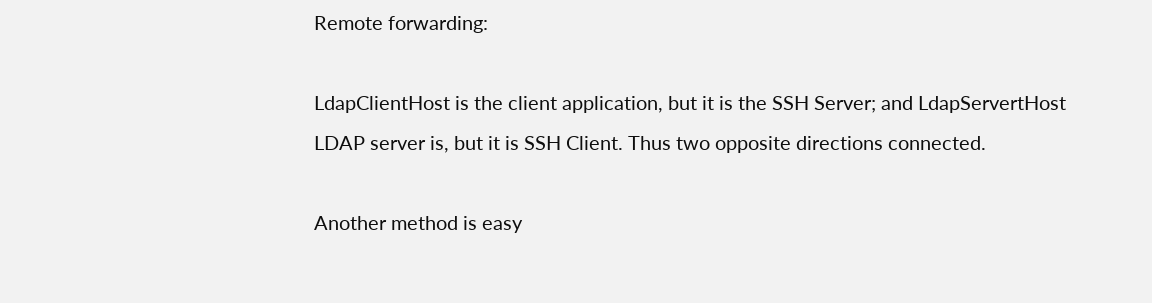Remote forwarding:

LdapClientHost is the client application, but it is the SSH Server; and LdapServertHost LDAP server is, but it is SSH Client. Thus two opposite directions connected.

Another method is easy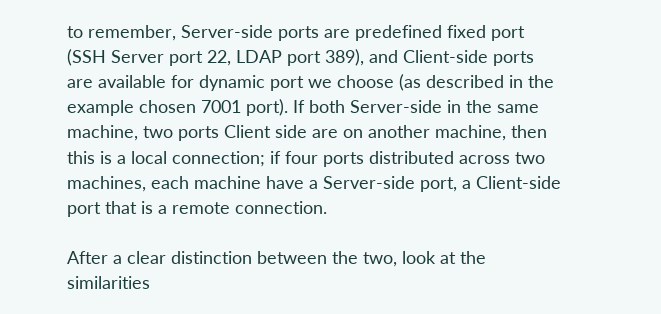to remember, Server-side ports are predefined fixed port (SSH Server port 22, LDAP port 389), and Client-side ports are available for dynamic port we choose (as described in the example chosen 7001 port). If both Server-side in the same machine, two ports Client side are on another machine, then this is a local connection; if four ports distributed across two machines, each machine have a Server-side port, a Client-side port that is a remote connection.

After a clear distinction between the two, look at the similarities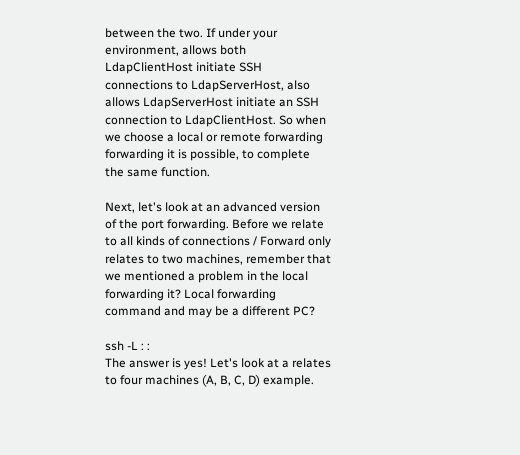between the two. If under your environment, allows both LdapClientHost initiate SSH connections to LdapServerHost, also allows LdapServerHost initiate an SSH connection to LdapClientHost. So when we choose a local or remote forwarding forwarding it is possible, to complete the same function.

Next, let's look at an advanced version of the port forwarding. Before we relate to all kinds of connections / Forward only relates to two machines, remember that we mentioned a problem in the local forwarding it? Local forwarding command and may be a different PC?

ssh -L : :
The answer is yes! Let's look at a relates to four machines (A, B, C, D) example.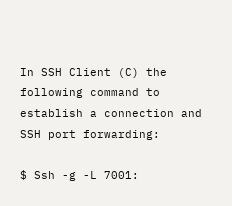In SSH Client (C) the following command to establish a connection and SSH port forwarding:

$ Ssh -g -L 7001: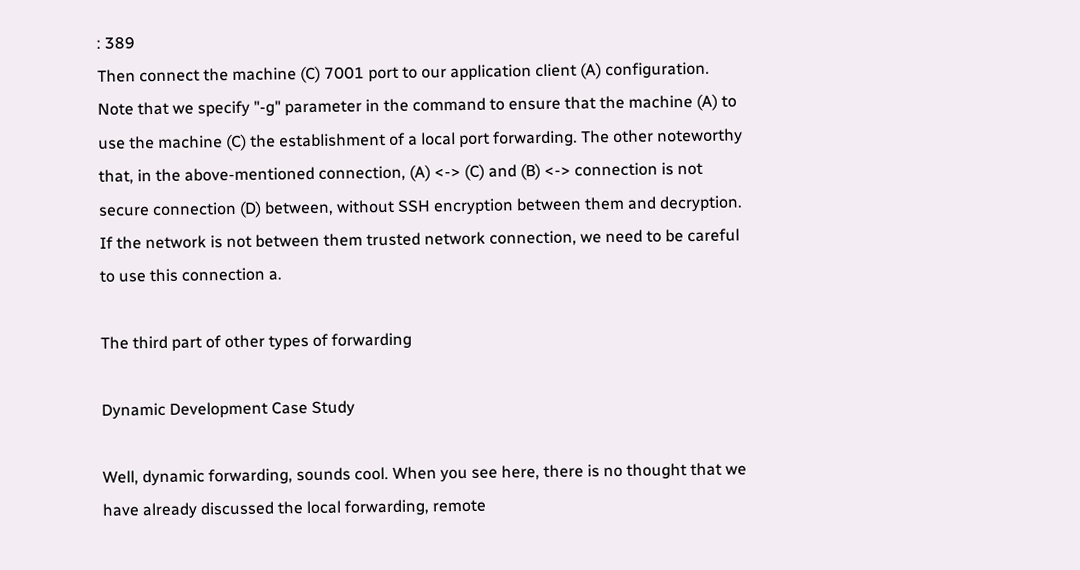: 389
Then connect the machine (C) 7001 port to our application client (A) configuration. Note that we specify "-g" parameter in the command to ensure that the machine (A) to use the machine (C) the establishment of a local port forwarding. The other noteworthy that, in the above-mentioned connection, (A) <-> (C) and (B) <-> connection is not secure connection (D) between, without SSH encryption between them and decryption. If the network is not between them trusted network connection, we need to be careful to use this connection a.

The third part of other types of forwarding

Dynamic Development Case Study

Well, dynamic forwarding, sounds cool. When you see here, there is no thought that we have already discussed the local forwarding, remote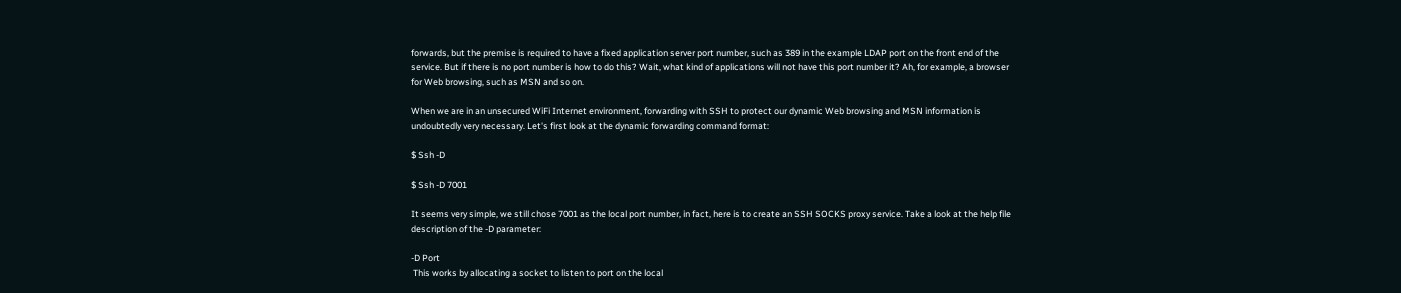forwards, but the premise is required to have a fixed application server port number, such as 389 in the example LDAP port on the front end of the service. But if there is no port number is how to do this? Wait, what kind of applications will not have this port number it? Ah, for example, a browser for Web browsing, such as MSN and so on.

When we are in an unsecured WiFi Internet environment, forwarding with SSH to protect our dynamic Web browsing and MSN information is undoubtedly very necessary. Let's first look at the dynamic forwarding command format:

$ Ssh -D

$ Ssh -D 7001

It seems very simple, we still chose 7001 as the local port number, in fact, here is to create an SSH SOCKS proxy service. Take a look at the help file description of the -D parameter:

-D Port
 This works by allocating a socket to listen to port on the local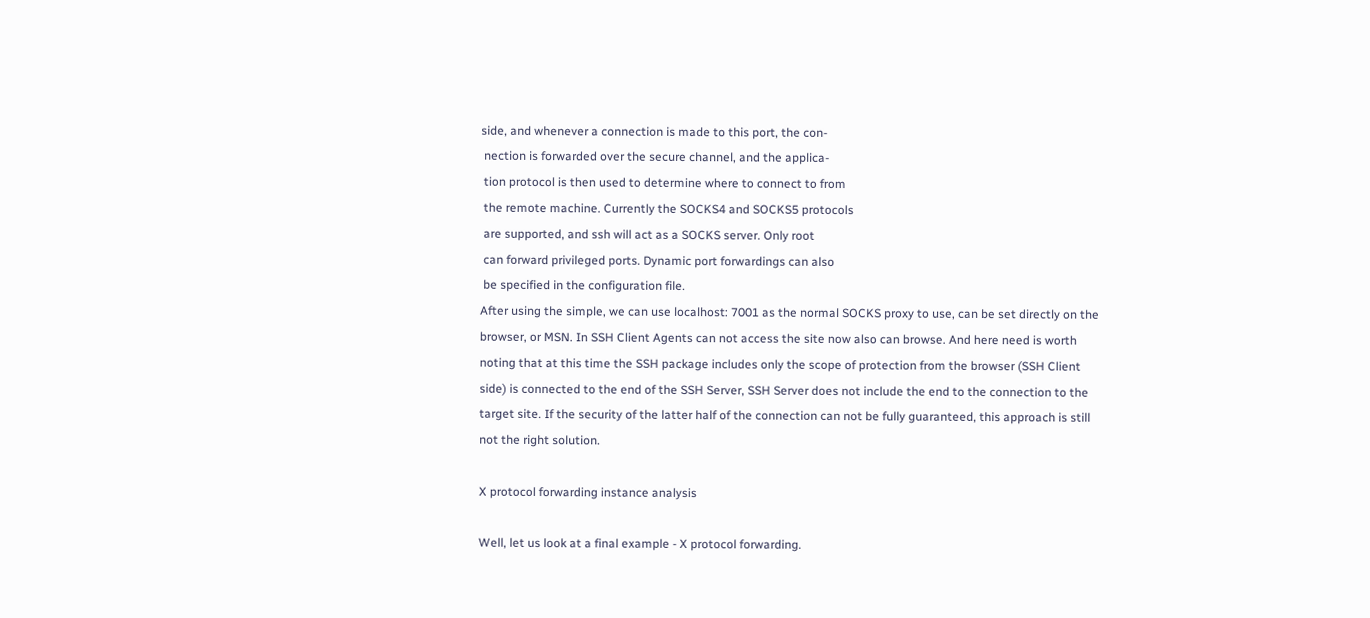side, and whenever a connection is made to this port, the con-
 nection is forwarded over the secure channel, and the applica-
 tion protocol is then used to determine where to connect to from
 the remote machine. Currently the SOCKS4 and SOCKS5 protocols
 are supported, and ssh will act as a SOCKS server. Only root
 can forward privileged ports. Dynamic port forwardings can also
 be specified in the configuration file.
After using the simple, we can use localhost: 7001 as the normal SOCKS proxy to use, can be set directly on the browser, or MSN. In SSH Client Agents can not access the site now also can browse. And here need is worth noting that at this time the SSH package includes only the scope of protection from the browser (SSH Client side) is connected to the end of the SSH Server, SSH Server does not include the end to the connection to the target site. If the security of the latter half of the connection can not be fully guaranteed, this approach is still not the right solution.

X protocol forwarding instance analysis

Well, let us look at a final example - X protocol forwarding.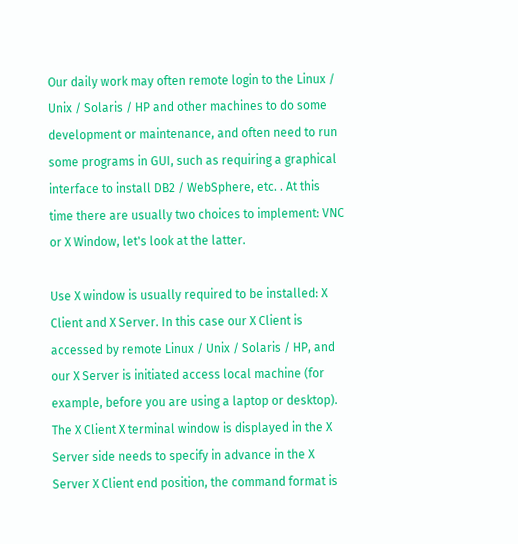Our daily work may often remote login to the Linux / Unix / Solaris / HP and other machines to do some development or maintenance, and often need to run some programs in GUI, such as requiring a graphical interface to install DB2 / WebSphere, etc. . At this time there are usually two choices to implement: VNC or X Window, let's look at the latter.

Use X window is usually required to be installed: X Client and X Server. In this case our X Client is accessed by remote Linux / Unix / Solaris / HP, and our X Server is initiated access local machine (for example, before you are using a laptop or desktop). The X Client X terminal window is displayed in the X Server side needs to specify in advance in the X Server X Client end position, the command format is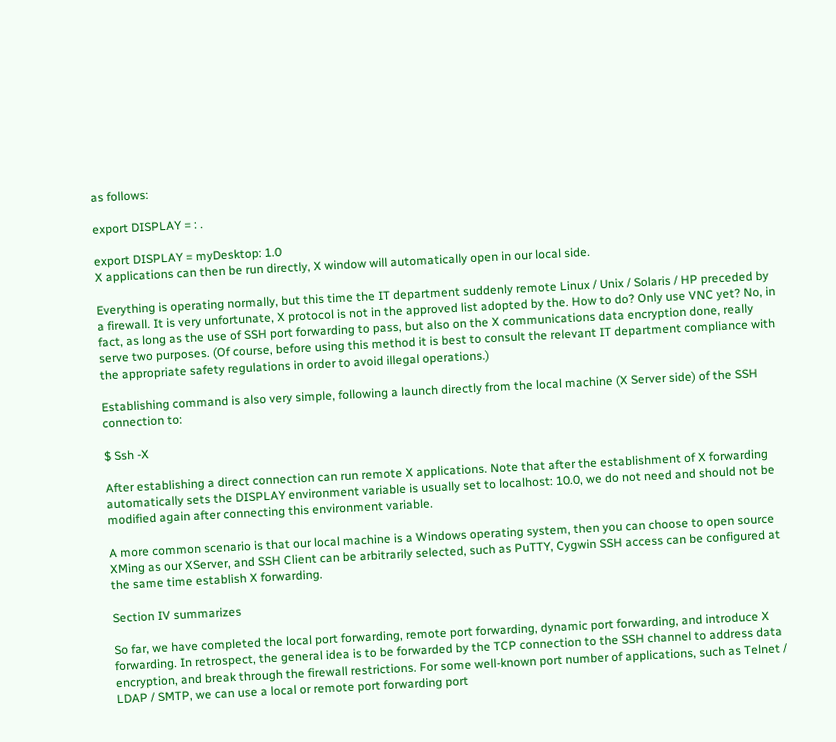as follows:

export DISPLAY = : .

export DISPLAY = myDesktop: 1.0
X applications can then be run directly, X window will automatically open in our local side.

Everything is operating normally, but this time the IT department suddenly remote Linux / Unix / Solaris / HP preceded by a firewall. It is very unfortunate, X protocol is not in the approved list adopted by the. How to do? Only use VNC yet? No, in fact, as long as the use of SSH port forwarding to pass, but also on the X communications data encryption done, really serve two purposes. (Of course, before using this method it is best to consult the relevant IT department compliance with the appropriate safety regulations in order to avoid illegal operations.)

Establishing command is also very simple, following a launch directly from the local machine (X Server side) of the SSH connection to:

$ Ssh -X

After establishing a direct connection can run remote X applications. Note that after the establishment of X forwarding automatically sets the DISPLAY environment variable is usually set to localhost: 10.0, we do not need and should not be modified again after connecting this environment variable.

A more common scenario is that our local machine is a Windows operating system, then you can choose to open source XMing as our XServer, and SSH Client can be arbitrarily selected, such as PuTTY, Cygwin SSH access can be configured at the same time establish X forwarding.

Section IV summarizes

So far, we have completed the local port forwarding, remote port forwarding, dynamic port forwarding, and introduce X forwarding. In retrospect, the general idea is to be forwarded by the TCP connection to the SSH channel to address data encryption, and break through the firewall restrictions. For some well-known port number of applications, such as Telnet / LDAP / SMTP, we can use a local or remote port forwarding port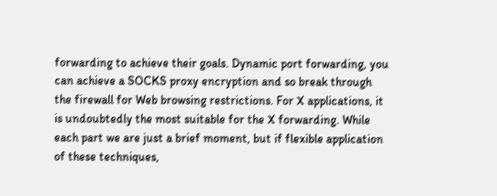forwarding to achieve their goals. Dynamic port forwarding, you can achieve a SOCKS proxy encryption and so break through the firewall for Web browsing restrictions. For X applications, it is undoubtedly the most suitable for the X forwarding. While each part we are just a brief moment, but if flexible application of these techniques,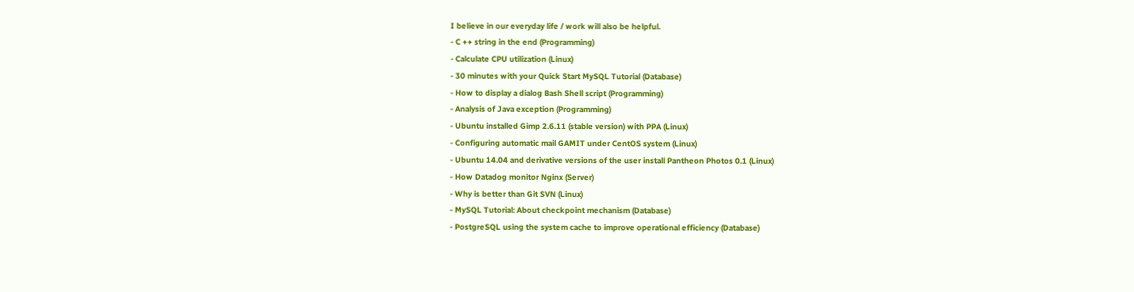I believe in our everyday life / work will also be helpful.
- C ++ string in the end (Programming)
- Calculate CPU utilization (Linux)
- 30 minutes with your Quick Start MySQL Tutorial (Database)
- How to display a dialog Bash Shell script (Programming)
- Analysis of Java exception (Programming)
- Ubuntu installed Gimp 2.6.11 (stable version) with PPA (Linux)
- Configuring automatic mail GAMIT under CentOS system (Linux)
- Ubuntu 14.04 and derivative versions of the user install Pantheon Photos 0.1 (Linux)
- How Datadog monitor Nginx (Server)
- Why is better than Git SVN (Linux)
- MySQL Tutorial: About checkpoint mechanism (Database)
- PostgreSQL using the system cache to improve operational efficiency (Database)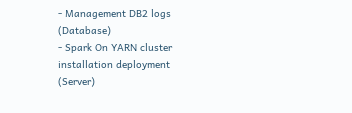- Management DB2 logs (Database)
- Spark On YARN cluster installation deployment (Server)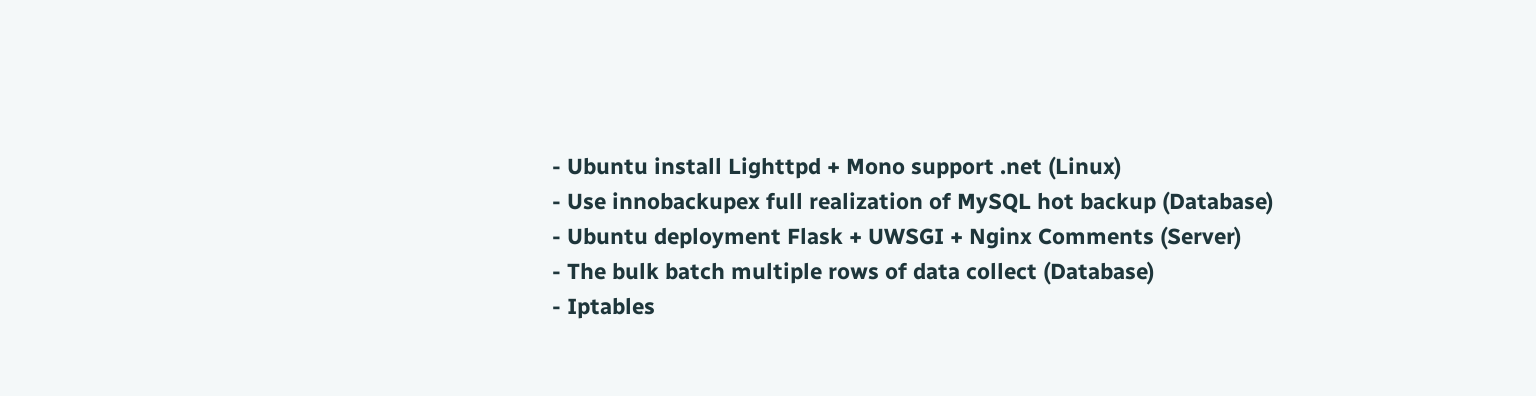- Ubuntu install Lighttpd + Mono support .net (Linux)
- Use innobackupex full realization of MySQL hot backup (Database)
- Ubuntu deployment Flask + UWSGI + Nginx Comments (Server)
- The bulk batch multiple rows of data collect (Database)
- Iptables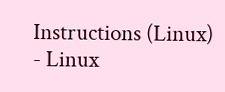Instructions (Linux)
- Linux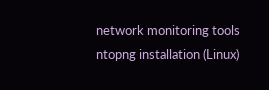network monitoring tools ntopng installation (Linux)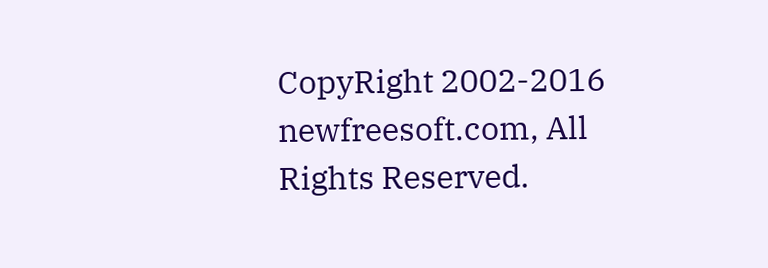CopyRight 2002-2016 newfreesoft.com, All Rights Reserved.